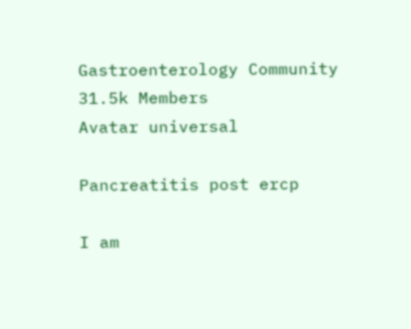Gastroenterology Community
31.5k Members
Avatar universal

Pancreatitis post ercp

I am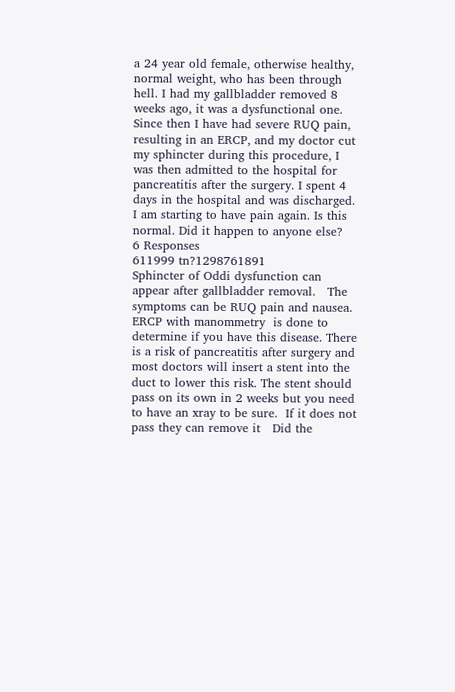a 24 year old female, otherwise healthy, normal weight, who has been through hell. I had my gallbladder removed 8 weeks ago, it was a dysfunctional one. Since then I have had severe RUQ pain, resulting in an ERCP, and my doctor cut my sphincter during this procedure, I was then admitted to the hospital for pancreatitis after the surgery. I spent 4 days in the hospital and was discharged. I am starting to have pain again. Is this normal. Did it happen to anyone else?
6 Responses
611999 tn?1298761891
Sphincter of Oddi dysfunction can appear after gallbladder removal.   The symptoms can be RUQ pain and nausea.  ERCP with manommetry  is done to determine if you have this disease. There is a risk of pancreatitis after surgery and most doctors will insert a stent into the duct to lower this risk. The stent should pass on its own in 2 weeks but you need to have an xray to be sure.  If it does not pass they can remove it   Did the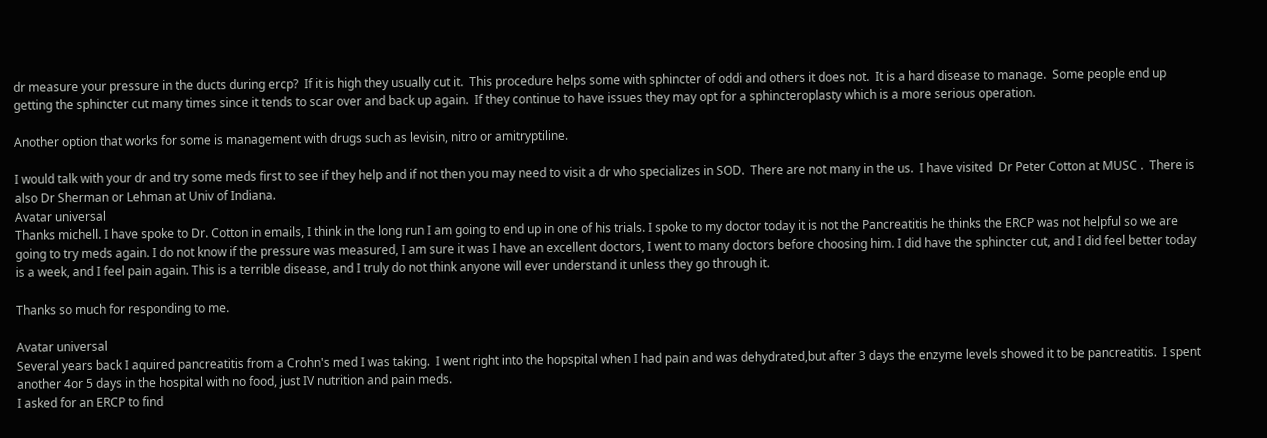dr measure your pressure in the ducts during ercp?  If it is high they usually cut it.  This procedure helps some with sphincter of oddi and others it does not.  It is a hard disease to manage.  Some people end up getting the sphincter cut many times since it tends to scar over and back up again.  If they continue to have issues they may opt for a sphincteroplasty which is a more serious operation.

Another option that works for some is management with drugs such as levisin, nitro or amitryptiline.

I would talk with your dr and try some meds first to see if they help and if not then you may need to visit a dr who specializes in SOD.  There are not many in the us.  I have visited  Dr Peter Cotton at MUSC .  There is also Dr Sherman or Lehman at Univ of Indiana.
Avatar universal
Thanks michell. I have spoke to Dr. Cotton in emails, I think in the long run I am going to end up in one of his trials. I spoke to my doctor today it is not the Pancreatitis he thinks the ERCP was not helpful so we are going to try meds again. I do not know if the pressure was measured, I am sure it was I have an excellent doctors, I went to many doctors before choosing him. I did have the sphincter cut, and I did feel better today is a week, and I feel pain again. This is a terrible disease, and I truly do not think anyone will ever understand it unless they go through it.

Thanks so much for responding to me.

Avatar universal
Several years back I aquired pancreatitis from a Crohn's med I was taking.  I went right into the hopspital when I had pain and was dehydrated,but after 3 days the enzyme levels showed it to be pancreatitis.  I spent another 4or 5 days in the hospital with no food, just IV nutrition and pain meds.
I asked for an ERCP to find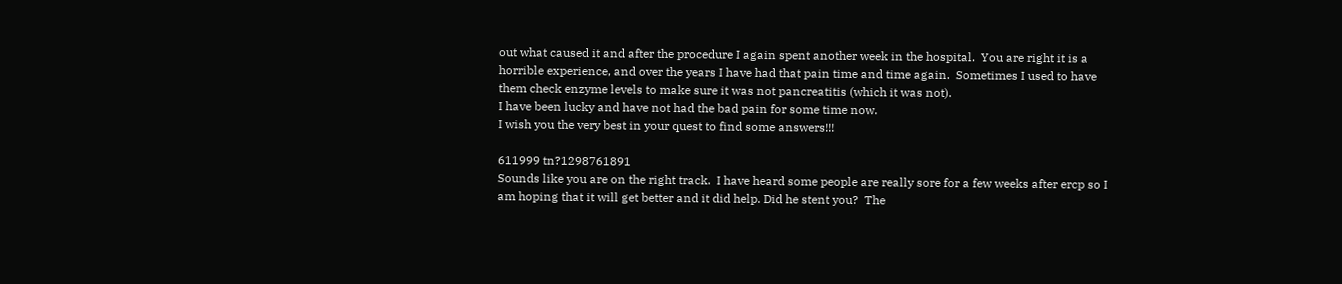out what caused it and after the procedure I again spent another week in the hospital.  You are right it is a horrible experience, and over the years I have had that pain time and time again.  Sometimes I used to have them check enzyme levels to make sure it was not pancreatitis (which it was not).
I have been lucky and have not had the bad pain for some time now.
I wish you the very best in your quest to find some answers!!!

611999 tn?1298761891
Sounds like you are on the right track.  I have heard some people are really sore for a few weeks after ercp so I am hoping that it will get better and it did help. Did he stent you?  The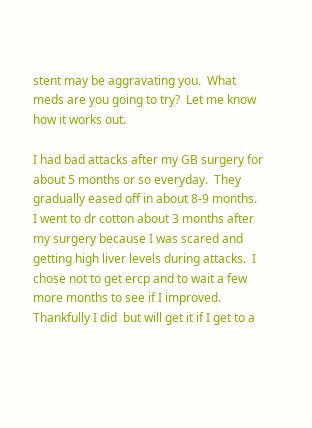stent may be aggravating you.  What meds are you going to try?  Let me know how it works out.

I had bad attacks after my GB surgery for about 5 months or so everyday.  They gradually eased off in about 8-9 months.  I went to dr cotton about 3 months after my surgery because I was scared and getting high liver levels during attacks.  I chose not to get ercp and to wait a few more months to see if I improved.  Thankfully I did  but will get it if I get to a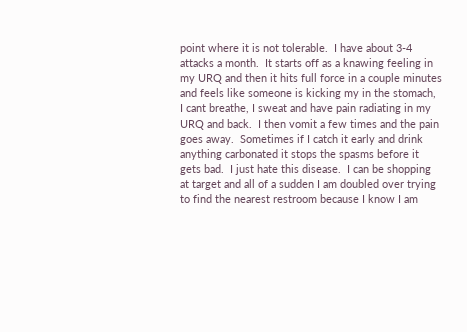point where it is not tolerable.  I have about 3-4 attacks a month.  It starts off as a knawing feeling in my URQ and then it hits full force in a couple minutes and feels like someone is kicking my in the stomach,  I cant breathe, I sweat and have pain radiating in my URQ and back.  I then vomit a few times and the pain goes away.  Sometimes if I catch it early and drink anything carbonated it stops the spasms before it gets bad.  I just hate this disease.  I can be shopping at target and all of a sudden I am doubled over trying to find the nearest restroom because I know I am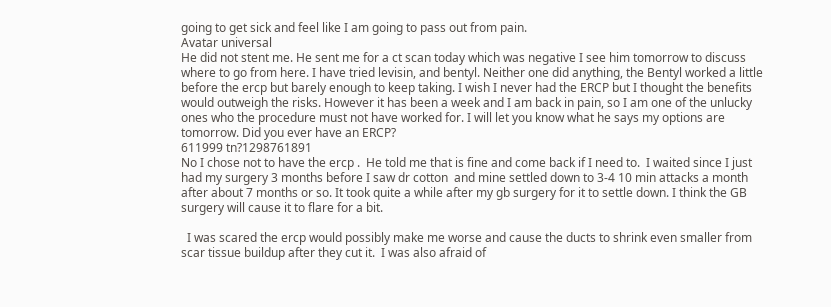going to get sick and feel like I am going to pass out from pain.
Avatar universal
He did not stent me. He sent me for a ct scan today which was negative I see him tomorrow to discuss where to go from here. I have tried levisin, and bentyl. Neither one did anything, the Bentyl worked a little before the ercp but barely enough to keep taking. I wish I never had the ERCP but I thought the benefits would outweigh the risks. However it has been a week and I am back in pain, so I am one of the unlucky ones who the procedure must not have worked for. I will let you know what he says my options are tomorrow. Did you ever have an ERCP?
611999 tn?1298761891
No I chose not to have the ercp .  He told me that is fine and come back if I need to.  I waited since I just had my surgery 3 months before I saw dr cotton  and mine settled down to 3-4 10 min attacks a month after about 7 months or so. It took quite a while after my gb surgery for it to settle down. I think the GB surgery will cause it to flare for a bit.

  I was scared the ercp would possibly make me worse and cause the ducts to shrink even smaller from scar tissue buildup after they cut it.  I was also afraid of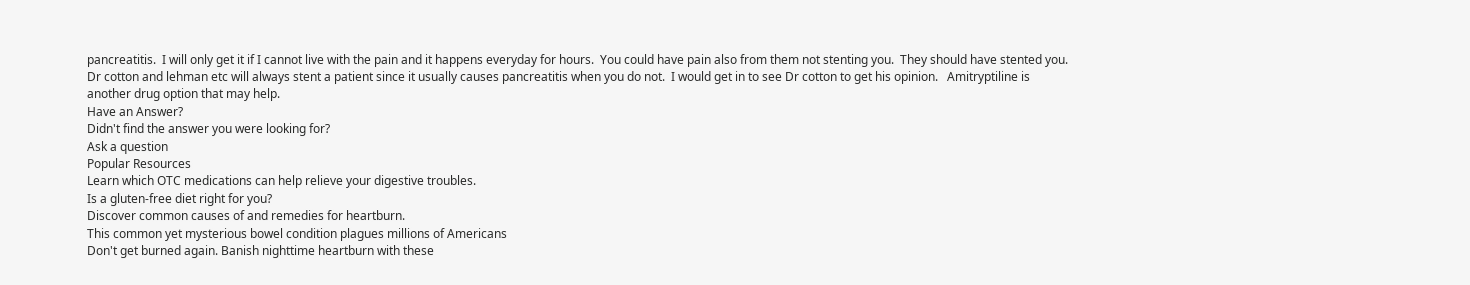pancreatitis.  I will only get it if I cannot live with the pain and it happens everyday for hours.  You could have pain also from them not stenting you.  They should have stented you.  Dr cotton and lehman etc will always stent a patient since it usually causes pancreatitis when you do not.  I would get in to see Dr cotton to get his opinion.   Amitryptiline is another drug option that may help.
Have an Answer?
Didn't find the answer you were looking for?
Ask a question
Popular Resources
Learn which OTC medications can help relieve your digestive troubles.
Is a gluten-free diet right for you?
Discover common causes of and remedies for heartburn.
This common yet mysterious bowel condition plagues millions of Americans
Don't get burned again. Banish nighttime heartburn with these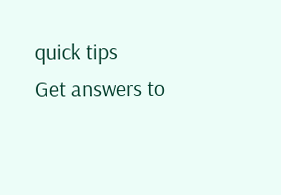quick tips
Get answers to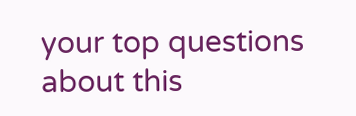your top questions about this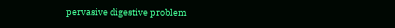pervasive digestive problem